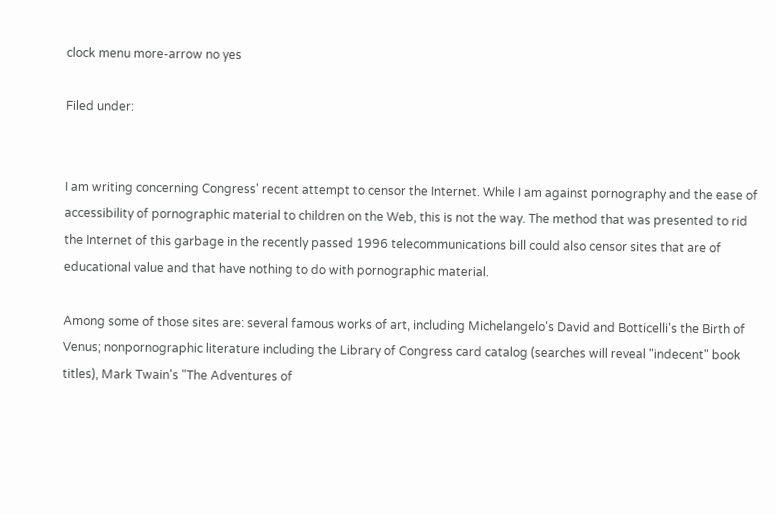clock menu more-arrow no yes

Filed under:


I am writing concerning Congress' recent attempt to censor the Internet. While I am against pornography and the ease of accessibility of pornographic material to children on the Web, this is not the way. The method that was presented to rid the Internet of this garbage in the recently passed 1996 telecommunications bill could also censor sites that are of educational value and that have nothing to do with pornographic material.

Among some of those sites are: several famous works of art, including Michelangelo's David and Botticelli's the Birth of Venus; nonpornographic literature including the Library of Congress card catalog (searches will reveal "indecent" book titles), Mark Twain's "The Adventures of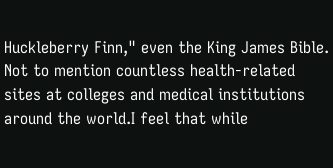Huckleberry Finn," even the King James Bible. Not to mention countless health-related sites at colleges and medical institutions around the world.I feel that while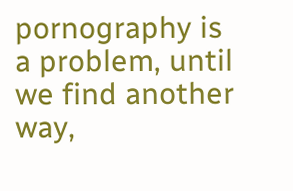pornography is a problem, until we find another way,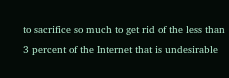to sacrifice so much to get rid of the less than 3 percent of the Internet that is undesirable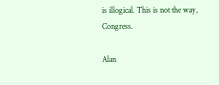is illogical. This is not the way, Congress.

Alan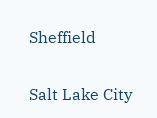Sheffield

Salt Lake City